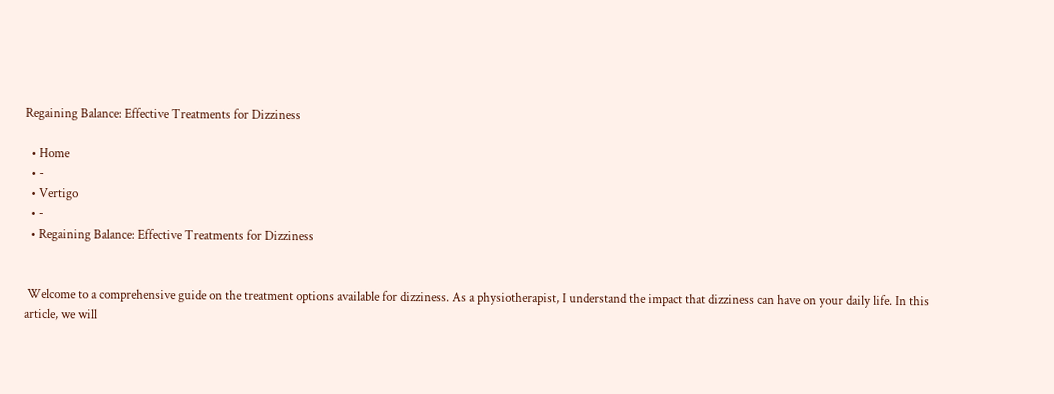Regaining Balance: Effective Treatments for Dizziness

  • Home
  • -
  • Vertigo
  • -
  • Regaining Balance: Effective Treatments for Dizziness


 Welcome to a comprehensive guide on the treatment options available for dizziness. As a physiotherapist, I understand the impact that dizziness can have on your daily life. In this article, we will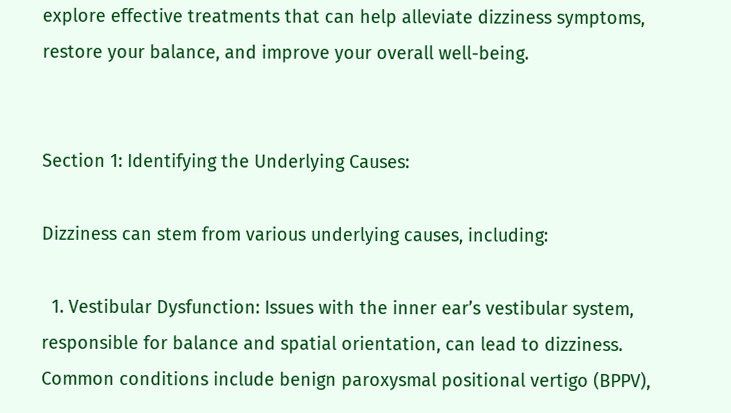explore effective treatments that can help alleviate dizziness symptoms, restore your balance, and improve your overall well-being.


Section 1: Identifying the Underlying Causes:

Dizziness can stem from various underlying causes, including:

  1. Vestibular Dysfunction: Issues with the inner ear’s vestibular system, responsible for balance and spatial orientation, can lead to dizziness. Common conditions include benign paroxysmal positional vertigo (BPPV),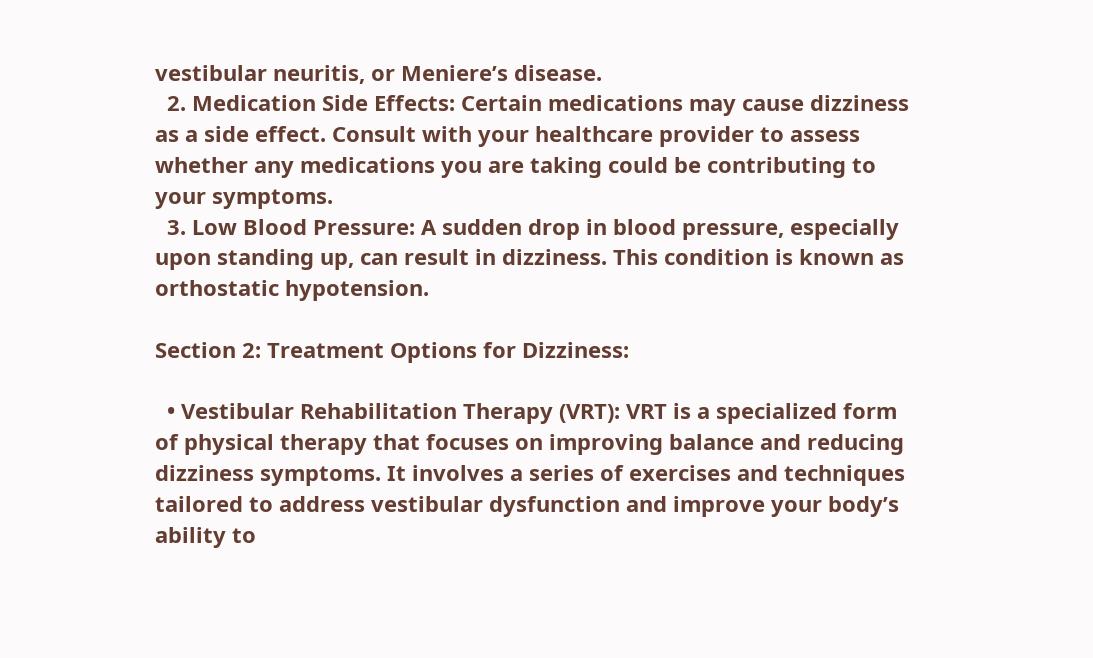vestibular neuritis, or Meniere’s disease.
  2. Medication Side Effects: Certain medications may cause dizziness as a side effect. Consult with your healthcare provider to assess whether any medications you are taking could be contributing to your symptoms.
  3. Low Blood Pressure: A sudden drop in blood pressure, especially upon standing up, can result in dizziness. This condition is known as orthostatic hypotension.

Section 2: Treatment Options for Dizziness:

  • Vestibular Rehabilitation Therapy (VRT): VRT is a specialized form of physical therapy that focuses on improving balance and reducing dizziness symptoms. It involves a series of exercises and techniques tailored to address vestibular dysfunction and improve your body’s ability to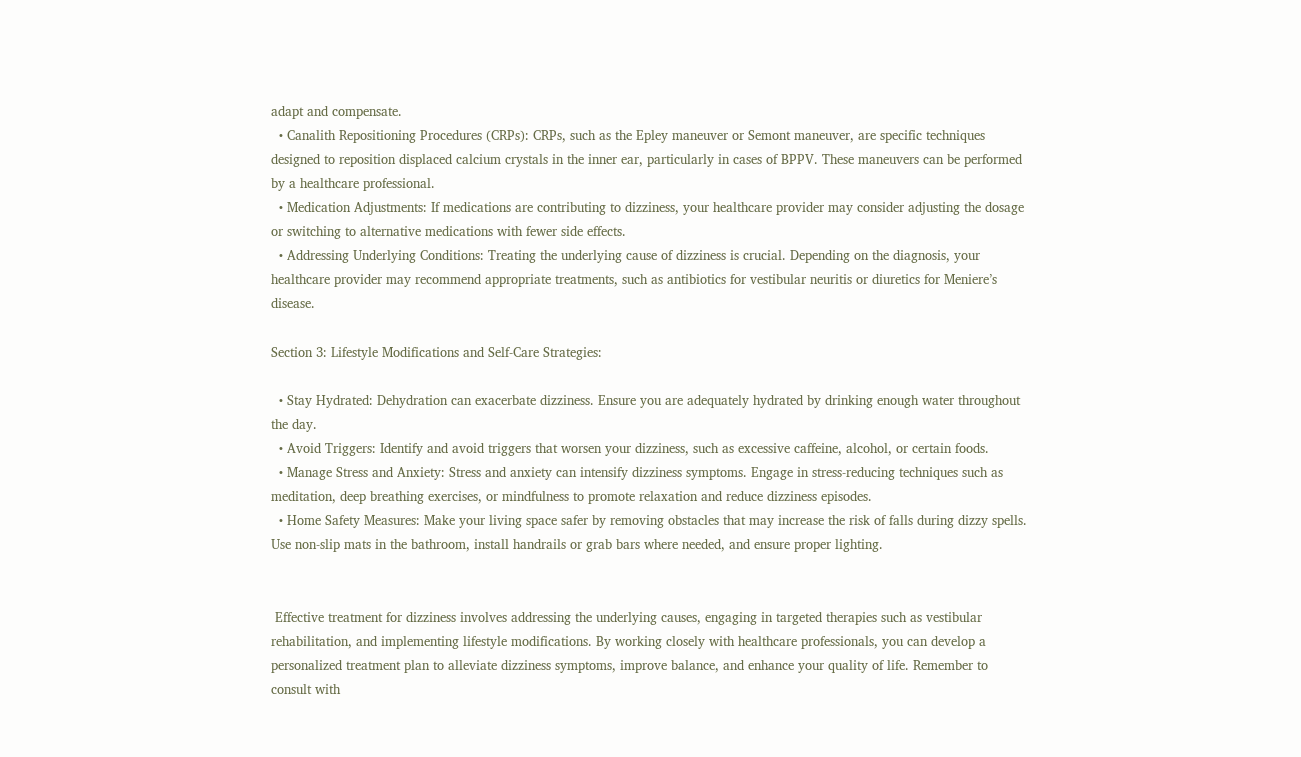adapt and compensate.
  • Canalith Repositioning Procedures (CRPs): CRPs, such as the Epley maneuver or Semont maneuver, are specific techniques designed to reposition displaced calcium crystals in the inner ear, particularly in cases of BPPV. These maneuvers can be performed by a healthcare professional.
  • Medication Adjustments: If medications are contributing to dizziness, your healthcare provider may consider adjusting the dosage or switching to alternative medications with fewer side effects.
  • Addressing Underlying Conditions: Treating the underlying cause of dizziness is crucial. Depending on the diagnosis, your healthcare provider may recommend appropriate treatments, such as antibiotics for vestibular neuritis or diuretics for Meniere’s disease.

Section 3: Lifestyle Modifications and Self-Care Strategies:

  • Stay Hydrated: Dehydration can exacerbate dizziness. Ensure you are adequately hydrated by drinking enough water throughout the day.
  • Avoid Triggers: Identify and avoid triggers that worsen your dizziness, such as excessive caffeine, alcohol, or certain foods.
  • Manage Stress and Anxiety: Stress and anxiety can intensify dizziness symptoms. Engage in stress-reducing techniques such as meditation, deep breathing exercises, or mindfulness to promote relaxation and reduce dizziness episodes.
  • Home Safety Measures: Make your living space safer by removing obstacles that may increase the risk of falls during dizzy spells. Use non-slip mats in the bathroom, install handrails or grab bars where needed, and ensure proper lighting.


 Effective treatment for dizziness involves addressing the underlying causes, engaging in targeted therapies such as vestibular rehabilitation, and implementing lifestyle modifications. By working closely with healthcare professionals, you can develop a personalized treatment plan to alleviate dizziness symptoms, improve balance, and enhance your quality of life. Remember to consult with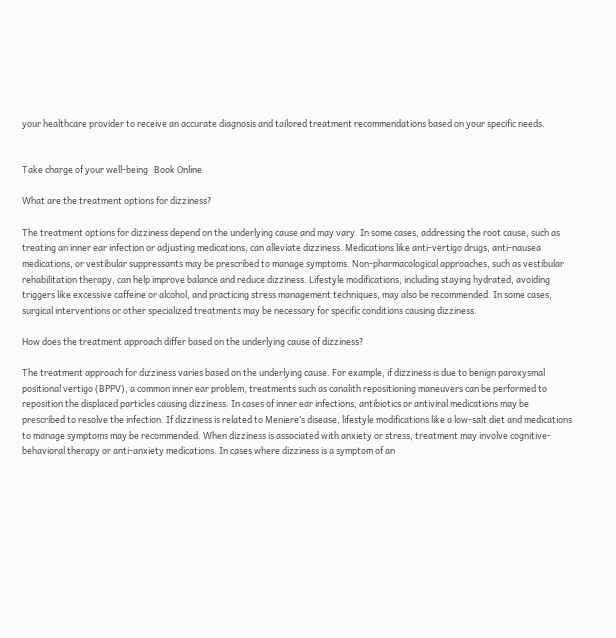your healthcare provider to receive an accurate diagnosis and tailored treatment recommendations based on your specific needs.


Take charge of your well-being   Book Online

What are the treatment options for dizziness?

The treatment options for dizziness depend on the underlying cause and may vary. In some cases, addressing the root cause, such as treating an inner ear infection or adjusting medications, can alleviate dizziness. Medications like anti-vertigo drugs, anti-nausea medications, or vestibular suppressants may be prescribed to manage symptoms. Non-pharmacological approaches, such as vestibular rehabilitation therapy, can help improve balance and reduce dizziness. Lifestyle modifications, including staying hydrated, avoiding triggers like excessive caffeine or alcohol, and practicing stress management techniques, may also be recommended. In some cases, surgical interventions or other specialized treatments may be necessary for specific conditions causing dizziness.

How does the treatment approach differ based on the underlying cause of dizziness?

The treatment approach for dizziness varies based on the underlying cause. For example, if dizziness is due to benign paroxysmal positional vertigo (BPPV), a common inner ear problem, treatments such as canalith repositioning maneuvers can be performed to reposition the displaced particles causing dizziness. In cases of inner ear infections, antibiotics or antiviral medications may be prescribed to resolve the infection. If dizziness is related to Meniere’s disease, lifestyle modifications like a low-salt diet and medications to manage symptoms may be recommended. When dizziness is associated with anxiety or stress, treatment may involve cognitive-behavioral therapy or anti-anxiety medications. In cases where dizziness is a symptom of an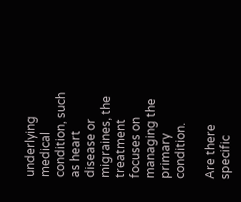underlying medical condition, such as heart disease or migraines, the treatment focuses on managing the primary condition.

Are there specific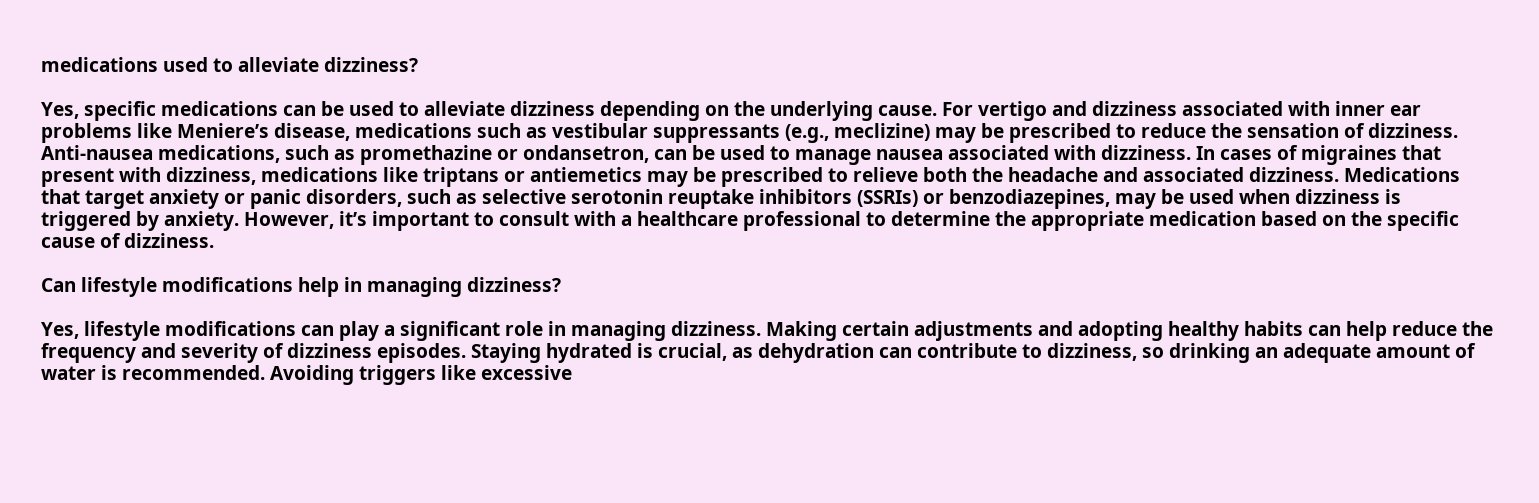medications used to alleviate dizziness?

Yes, specific medications can be used to alleviate dizziness depending on the underlying cause. For vertigo and dizziness associated with inner ear problems like Meniere’s disease, medications such as vestibular suppressants (e.g., meclizine) may be prescribed to reduce the sensation of dizziness. Anti-nausea medications, such as promethazine or ondansetron, can be used to manage nausea associated with dizziness. In cases of migraines that present with dizziness, medications like triptans or antiemetics may be prescribed to relieve both the headache and associated dizziness. Medications that target anxiety or panic disorders, such as selective serotonin reuptake inhibitors (SSRIs) or benzodiazepines, may be used when dizziness is triggered by anxiety. However, it’s important to consult with a healthcare professional to determine the appropriate medication based on the specific cause of dizziness.

Can lifestyle modifications help in managing dizziness?

Yes, lifestyle modifications can play a significant role in managing dizziness. Making certain adjustments and adopting healthy habits can help reduce the frequency and severity of dizziness episodes. Staying hydrated is crucial, as dehydration can contribute to dizziness, so drinking an adequate amount of water is recommended. Avoiding triggers like excessive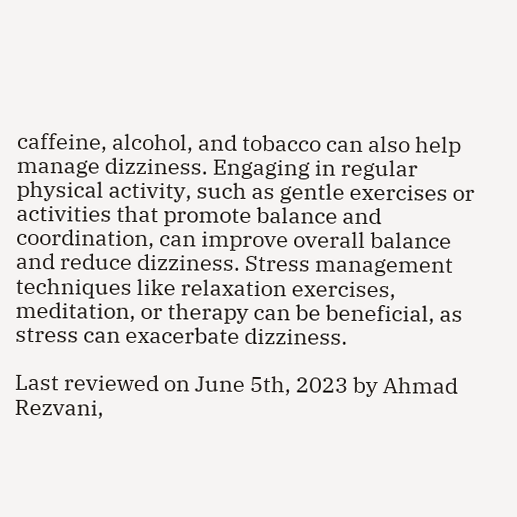caffeine, alcohol, and tobacco can also help manage dizziness. Engaging in regular physical activity, such as gentle exercises or activities that promote balance and coordination, can improve overall balance and reduce dizziness. Stress management techniques like relaxation exercises, meditation, or therapy can be beneficial, as stress can exacerbate dizziness.

Last reviewed on June 5th, 2023 by Ahmad Rezvani,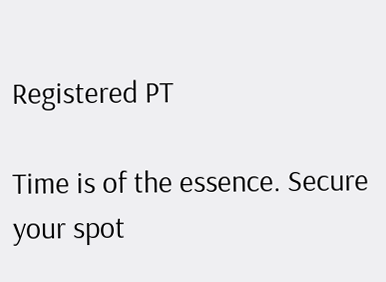Registered PT

Time is of the essence. Secure your spot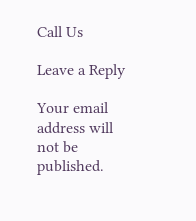Call Us

Leave a Reply

Your email address will not be published.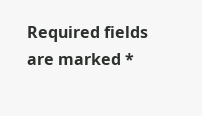Required fields are marked *